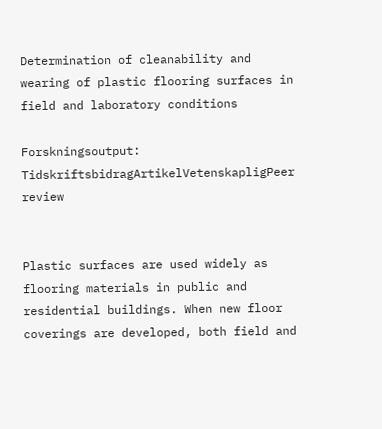Determination of cleanability and wearing of plastic flooring surfaces in field and laboratory conditions

Forskningsoutput: TidskriftsbidragArtikelVetenskapligPeer review


Plastic surfaces are used widely as flooring materials in public and residential buildings. When new floor coverings are developed, both field and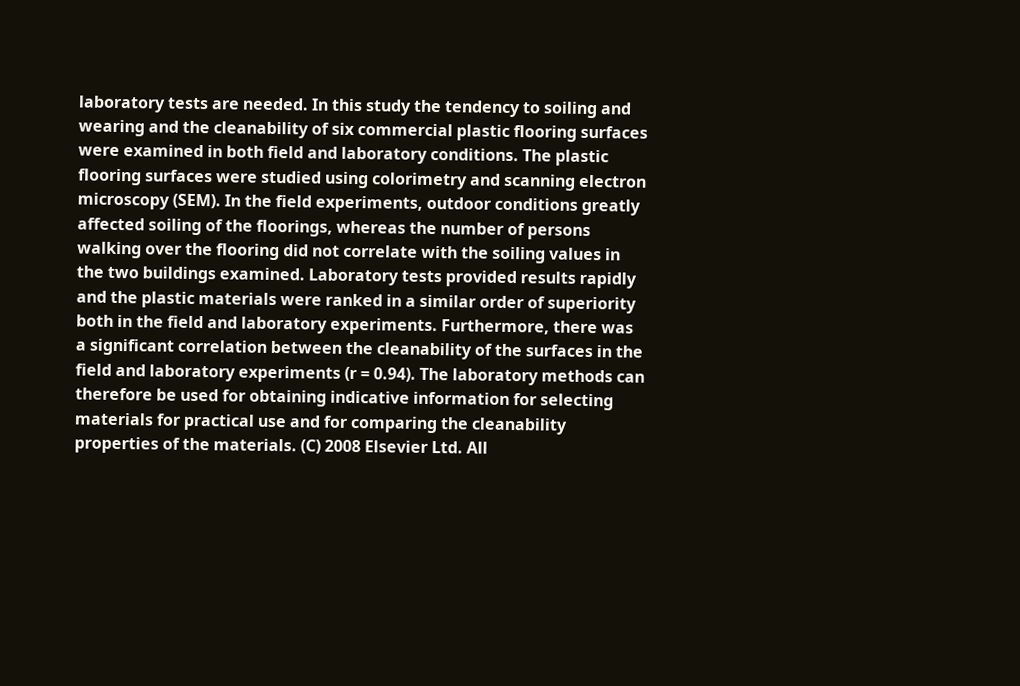laboratory tests are needed. In this study the tendency to soiling and wearing and the cleanability of six commercial plastic flooring surfaces were examined in both field and laboratory conditions. The plastic flooring surfaces were studied using colorimetry and scanning electron microscopy (SEM). In the field experiments, outdoor conditions greatly affected soiling of the floorings, whereas the number of persons walking over the flooring did not correlate with the soiling values in the two buildings examined. Laboratory tests provided results rapidly and the plastic materials were ranked in a similar order of superiority both in the field and laboratory experiments. Furthermore, there was a significant correlation between the cleanability of the surfaces in the field and laboratory experiments (r = 0.94). The laboratory methods can therefore be used for obtaining indicative information for selecting materials for practical use and for comparing the cleanability properties of the materials. (C) 2008 Elsevier Ltd. All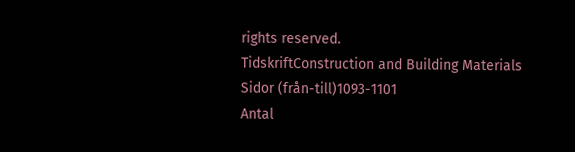rights reserved.
TidskriftConstruction and Building Materials
Sidor (från-till)1093-1101
Antal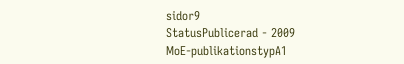sidor9
StatusPublicerad - 2009
MoE-publikationstypA1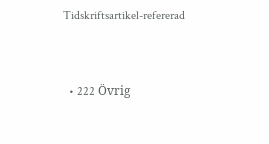Tidskriftsartikel-refererad


  • 222 Övrig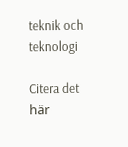teknik och teknologi

Citera det här